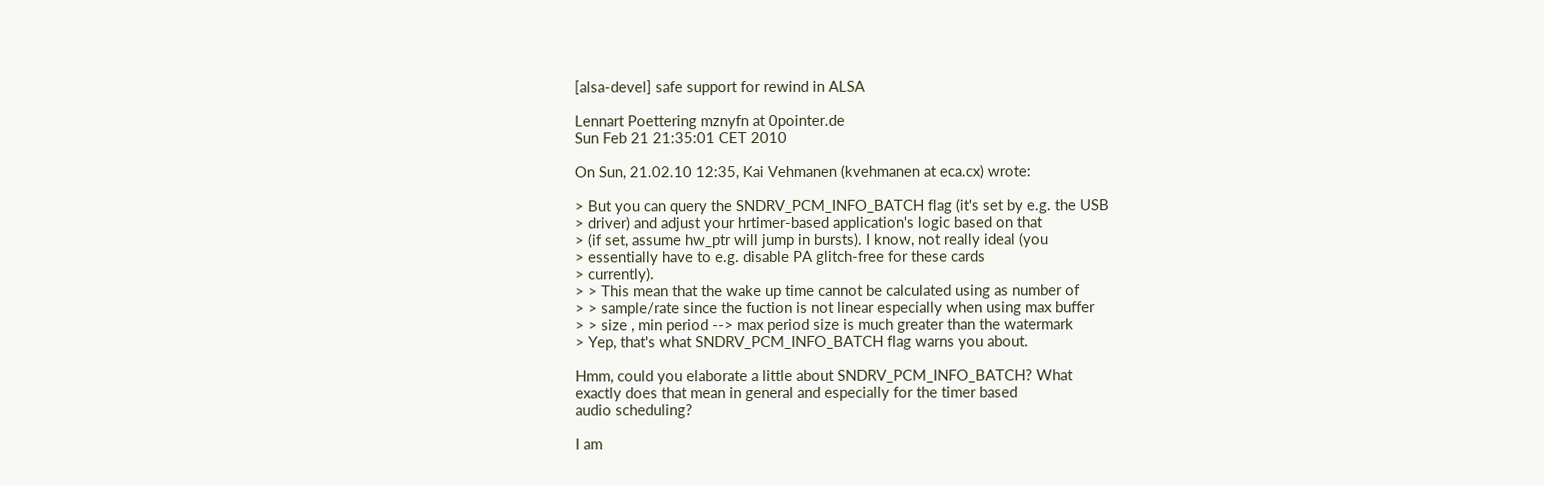[alsa-devel] safe support for rewind in ALSA

Lennart Poettering mznyfn at 0pointer.de
Sun Feb 21 21:35:01 CET 2010

On Sun, 21.02.10 12:35, Kai Vehmanen (kvehmanen at eca.cx) wrote:

> But you can query the SNDRV_PCM_INFO_BATCH flag (it's set by e.g. the USB
> driver) and adjust your hrtimer-based application's logic based on that
> (if set, assume hw_ptr will jump in bursts). I know, not really ideal (you
> essentially have to e.g. disable PA glitch-free for these cards
> currently).
> > This mean that the wake up time cannot be calculated using as number of
> > sample/rate since the fuction is not linear especially when using max buffer
> > size , min period --> max period size is much greater than the watermark
> Yep, that's what SNDRV_PCM_INFO_BATCH flag warns you about.

Hmm, could you elaborate a little about SNDRV_PCM_INFO_BATCH? What
exactly does that mean in general and especially for the timer based
audio scheduling?

I am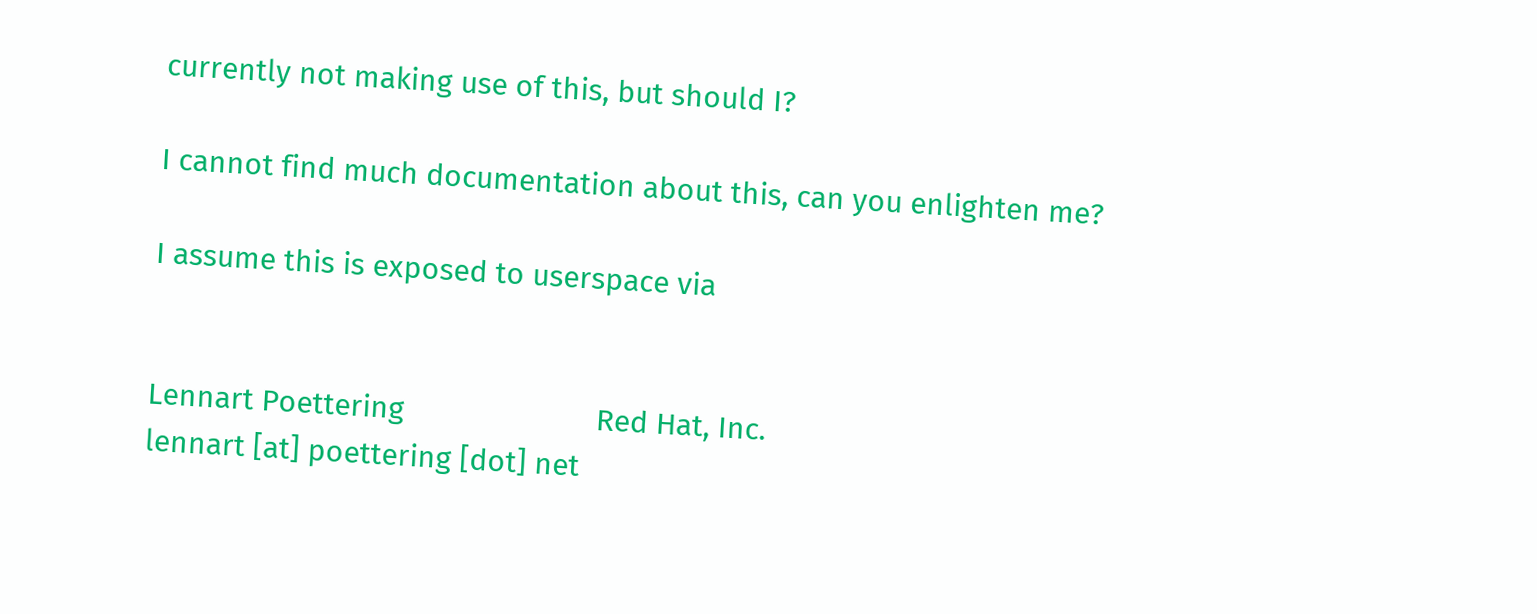currently not making use of this, but should I?

I cannot find much documentation about this, can you enlighten me?

I assume this is exposed to userspace via


Lennart Poettering                        Red Hat, Inc.
lennart [at] poettering [dot] net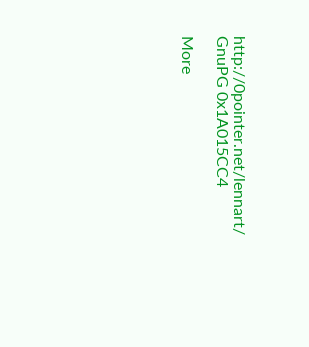http://0pointer.net/lennart/           GnuPG 0x1A015CC4

More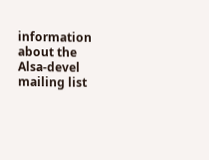information about the Alsa-devel mailing list